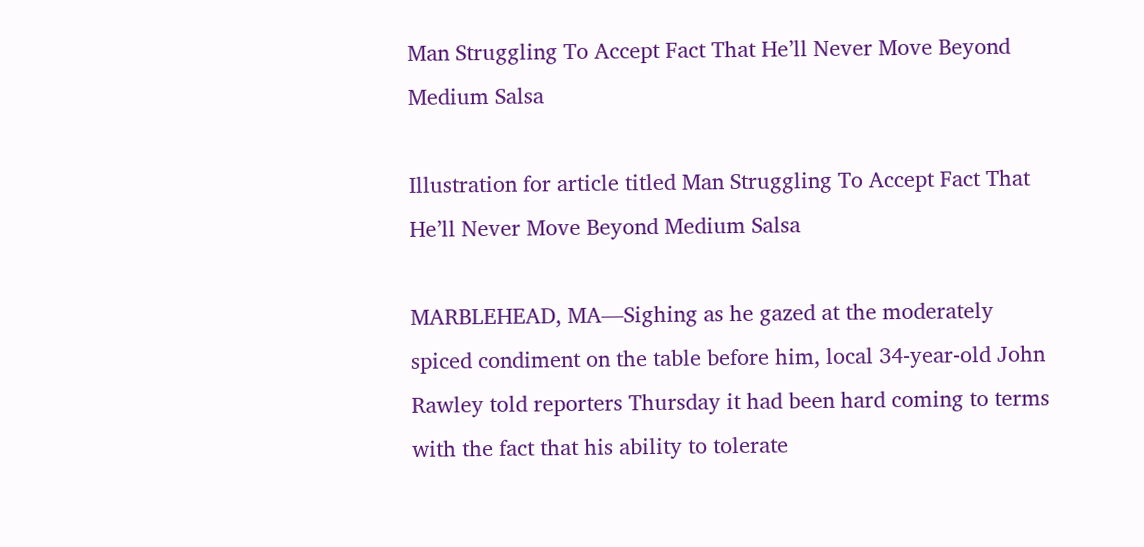Man Struggling To Accept Fact That He’ll Never Move Beyond Medium Salsa

Illustration for article titled Man Struggling To Accept Fact That He’ll Never Move Beyond Medium Salsa

MARBLEHEAD, MA—Sighing as he gazed at the moderately spiced condiment on the table before him, local 34-year-old John Rawley told reporters Thursday it had been hard coming to terms with the fact that his ability to tolerate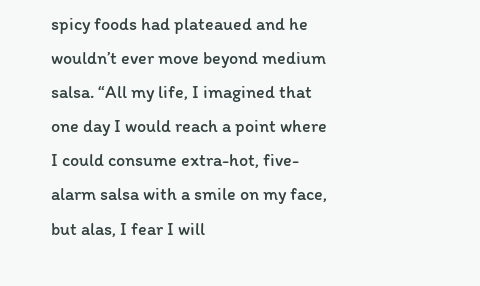spicy foods had plateaued and he wouldn’t ever move beyond medium salsa. “All my life, I imagined that one day I would reach a point where I could consume extra-hot, five-alarm salsa with a smile on my face, but alas, I fear I will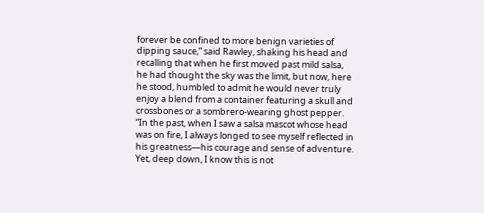forever be confined to more benign varieties of dipping sauce,” said Rawley, shaking his head and recalling that when he first moved past mild salsa, he had thought the sky was the limit, but now, here he stood, humbled to admit he would never truly enjoy a blend from a container featuring a skull and crossbones or a sombrero-wearing ghost pepper. “In the past, when I saw a salsa mascot whose head was on fire, I always longed to see myself reflected in his greatness—his courage and sense of adventure. Yet, deep down, I know this is not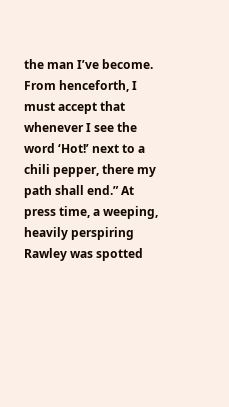the man I’ve become. From henceforth, I must accept that whenever I see the word ‘Hot!’ next to a chili pepper, there my path shall end.” At press time, a weeping, heavily perspiring Rawley was spotted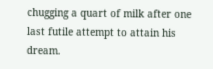chugging a quart of milk after one last futile attempt to attain his dream.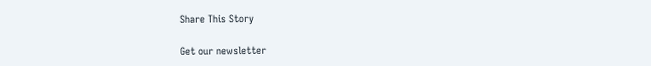Share This Story

Get our newsletter